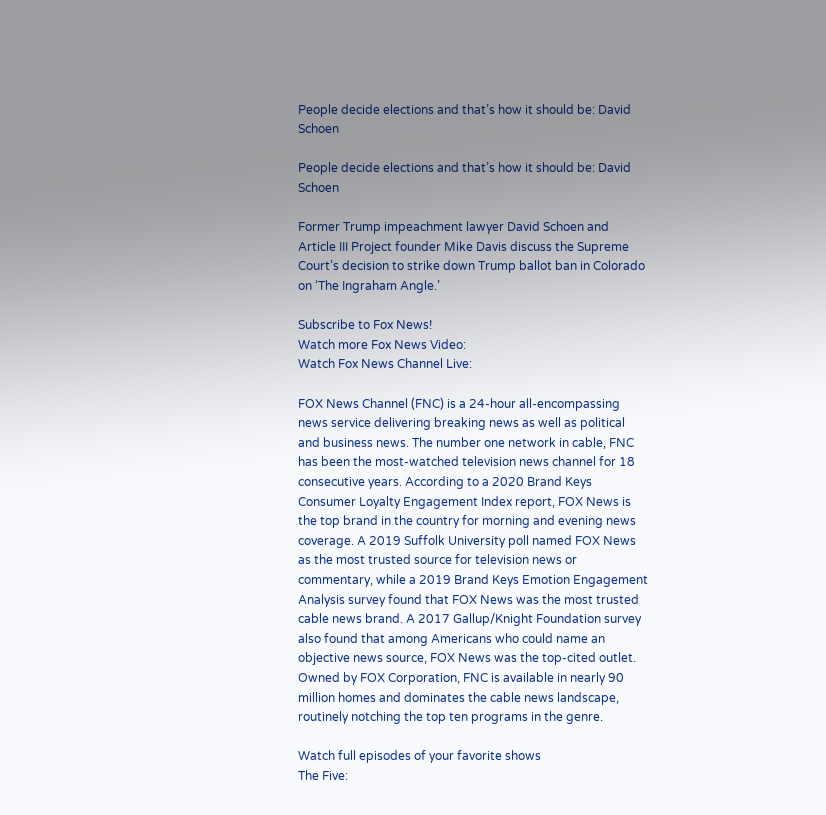People decide elections and that’s how it should be: David Schoen

People decide elections and that’s how it should be: David Schoen

Former Trump impeachment lawyer David Schoen and Article III Project founder Mike Davis discuss the Supreme Court’s decision to strike down Trump ballot ban in Colorado on ‘The Ingraham Angle.’

Subscribe to Fox News!
Watch more Fox News Video:
Watch Fox News Channel Live:

FOX News Channel (FNC) is a 24-hour all-encompassing news service delivering breaking news as well as political and business news. The number one network in cable, FNC has been the most-watched television news channel for 18 consecutive years. According to a 2020 Brand Keys Consumer Loyalty Engagement Index report, FOX News is the top brand in the country for morning and evening news coverage. A 2019 Suffolk University poll named FOX News as the most trusted source for television news or commentary, while a 2019 Brand Keys Emotion Engagement Analysis survey found that FOX News was the most trusted cable news brand. A 2017 Gallup/Knight Foundation survey also found that among Americans who could name an objective news source, FOX News was the top-cited outlet. Owned by FOX Corporation, FNC is available in nearly 90 million homes and dominates the cable news landscape, routinely notching the top ten programs in the genre.

Watch full episodes of your favorite shows
The Five: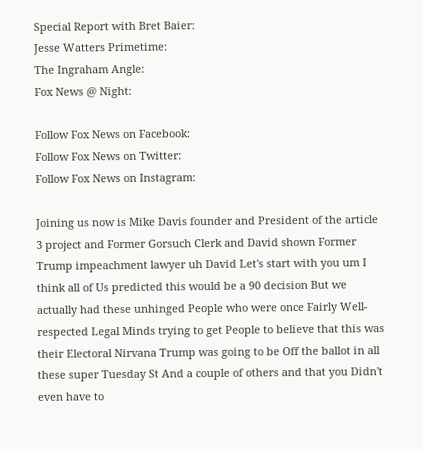Special Report with Bret Baier:
Jesse Watters Primetime:
The Ingraham Angle:
Fox News @ Night:

Follow Fox News on Facebook:
Follow Fox News on Twitter:
Follow Fox News on Instagram:

Joining us now is Mike Davis founder and President of the article 3 project and Former Gorsuch Clerk and David shown Former Trump impeachment lawyer uh David Let's start with you um I think all of Us predicted this would be a 90 decision But we actually had these unhinged People who were once Fairly Well-respected Legal Minds trying to get People to believe that this was their Electoral Nirvana Trump was going to be Off the ballot in all these super Tuesday St And a couple of others and that you Didn't even have to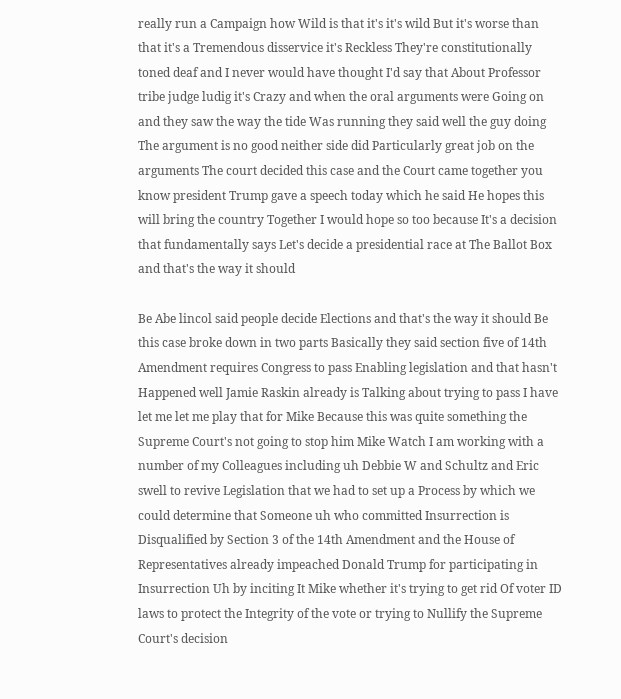really run a Campaign how Wild is that it's it's wild But it's worse than that it's a Tremendous disservice it's Reckless They're constitutionally toned deaf and I never would have thought I'd say that About Professor tribe judge ludig it's Crazy and when the oral arguments were Going on and they saw the way the tide Was running they said well the guy doing The argument is no good neither side did Particularly great job on the arguments The court decided this case and the Court came together you know president Trump gave a speech today which he said He hopes this will bring the country Together I would hope so too because It's a decision that fundamentally says Let's decide a presidential race at The Ballot Box and that's the way it should

Be Abe lincol said people decide Elections and that's the way it should Be this case broke down in two parts Basically they said section five of 14th Amendment requires Congress to pass Enabling legislation and that hasn't Happened well Jamie Raskin already is Talking about trying to pass I have let me let me play that for Mike Because this was quite something the Supreme Court's not going to stop him Mike Watch I am working with a number of my Colleagues including uh Debbie W and Schultz and Eric swell to revive Legislation that we had to set up a Process by which we could determine that Someone uh who committed Insurrection is Disqualified by Section 3 of the 14th Amendment and the House of Representatives already impeached Donald Trump for participating in Insurrection Uh by inciting It Mike whether it's trying to get rid Of voter ID laws to protect the Integrity of the vote or trying to Nullify the Supreme Court's decision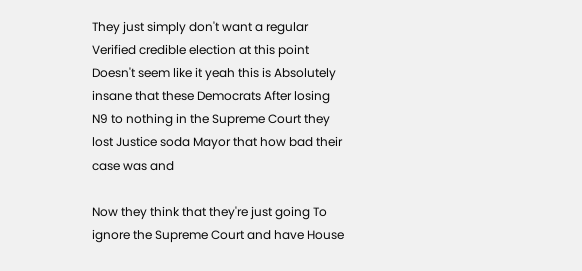They just simply don't want a regular Verified credible election at this point Doesn't seem like it yeah this is Absolutely insane that these Democrats After losing N9 to nothing in the Supreme Court they lost Justice soda Mayor that how bad their case was and

Now they think that they're just going To ignore the Supreme Court and have House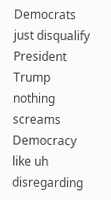Democrats just disqualify President Trump nothing screams Democracy like uh disregarding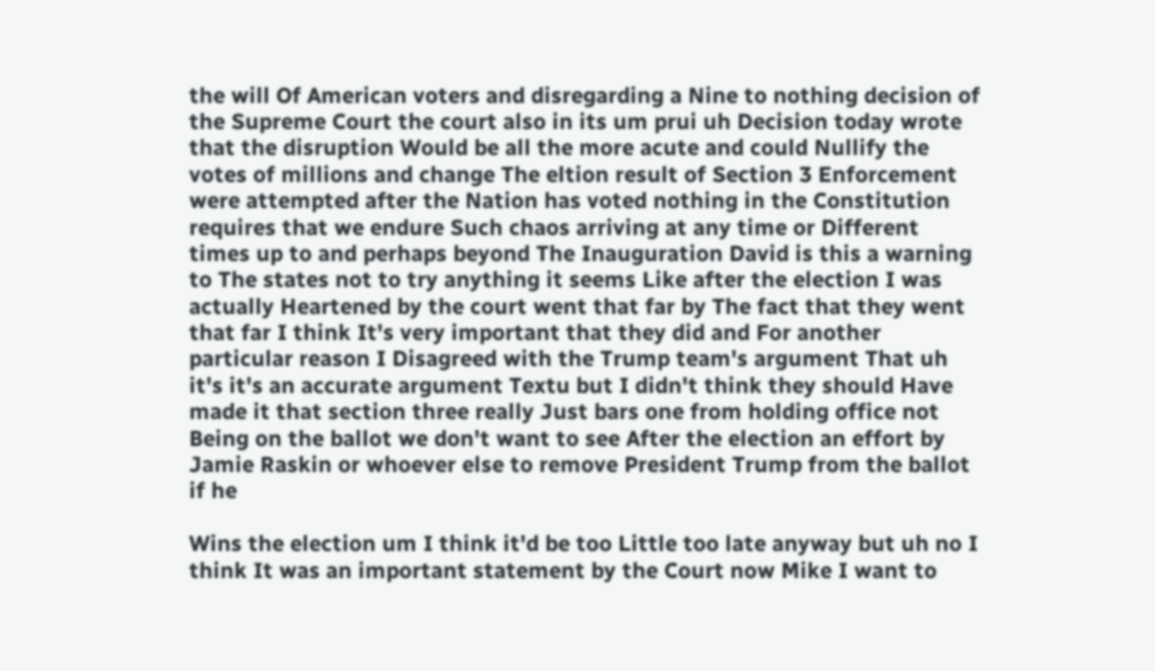the will Of American voters and disregarding a Nine to nothing decision of the Supreme Court the court also in its um prui uh Decision today wrote that the disruption Would be all the more acute and could Nullify the votes of millions and change The eltion result of Section 3 Enforcement were attempted after the Nation has voted nothing in the Constitution requires that we endure Such chaos arriving at any time or Different times up to and perhaps beyond The Inauguration David is this a warning to The states not to try anything it seems Like after the election I was actually Heartened by the court went that far by The fact that they went that far I think It's very important that they did and For another particular reason I Disagreed with the Trump team's argument That uh it's it's an accurate argument Textu but I didn't think they should Have made it that section three really Just bars one from holding office not Being on the ballot we don't want to see After the election an effort by Jamie Raskin or whoever else to remove President Trump from the ballot if he

Wins the election um I think it'd be too Little too late anyway but uh no I think It was an important statement by the Court now Mike I want to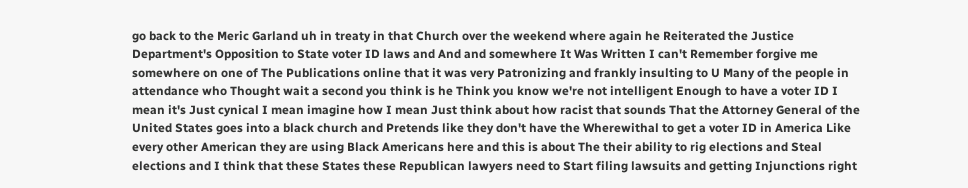go back to the Meric Garland uh in treaty in that Church over the weekend where again he Reiterated the Justice Department's Opposition to State voter ID laws and And and somewhere It Was Written I can't Remember forgive me somewhere on one of The Publications online that it was very Patronizing and frankly insulting to U Many of the people in attendance who Thought wait a second you think is he Think you know we're not intelligent Enough to have a voter ID I mean it's Just cynical I mean imagine how I mean Just think about how racist that sounds That the Attorney General of the United States goes into a black church and Pretends like they don't have the Wherewithal to get a voter ID in America Like every other American they are using Black Americans here and this is about The their ability to rig elections and Steal elections and I think that these States these Republican lawyers need to Start filing lawsuits and getting Injunctions right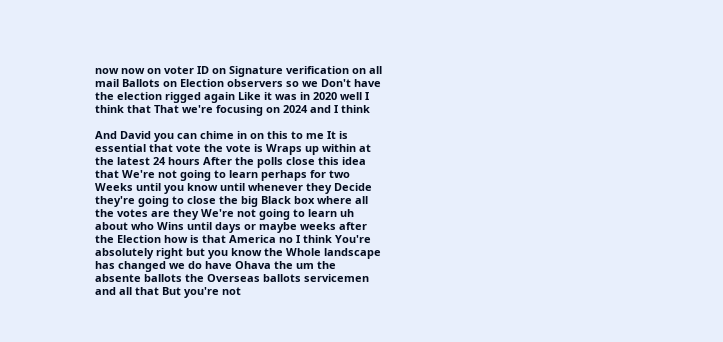now now on voter ID on Signature verification on all mail Ballots on Election observers so we Don't have the election rigged again Like it was in 2020 well I think that That we're focusing on 2024 and I think

And David you can chime in on this to me It is essential that vote the vote is Wraps up within at the latest 24 hours After the polls close this idea that We're not going to learn perhaps for two Weeks until you know until whenever they Decide they're going to close the big Black box where all the votes are they We're not going to learn uh about who Wins until days or maybe weeks after the Election how is that America no I think You're absolutely right but you know the Whole landscape has changed we do have Ohava the um the absente ballots the Overseas ballots servicemen and all that But you're not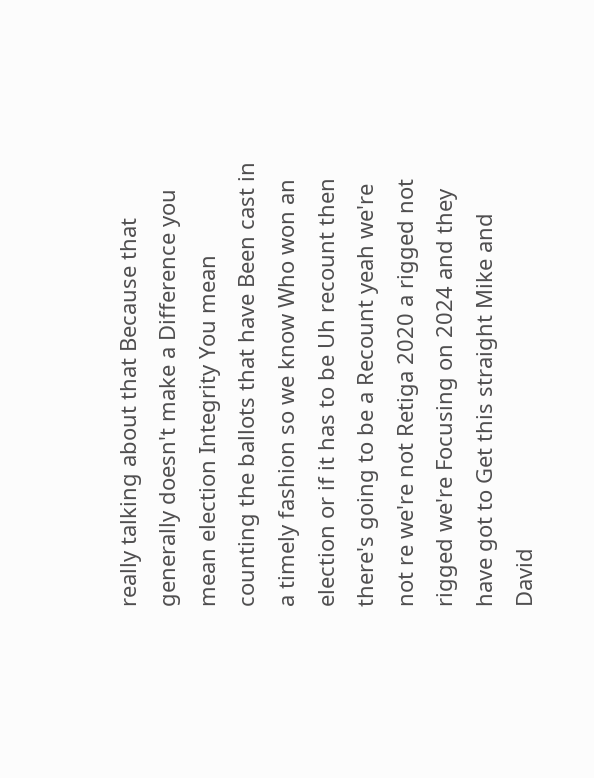really talking about that Because that generally doesn't make a Difference you mean election Integrity You mean counting the ballots that have Been cast in a timely fashion so we know Who won an election or if it has to be Uh recount then there's going to be a Recount yeah we're not re we're not Retiga 2020 a rigged not rigged we're Focusing on 2024 and they have got to Get this straight Mike and David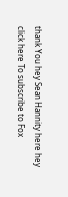thank You hey Sean Hannity here hey click here To subscribe to Fox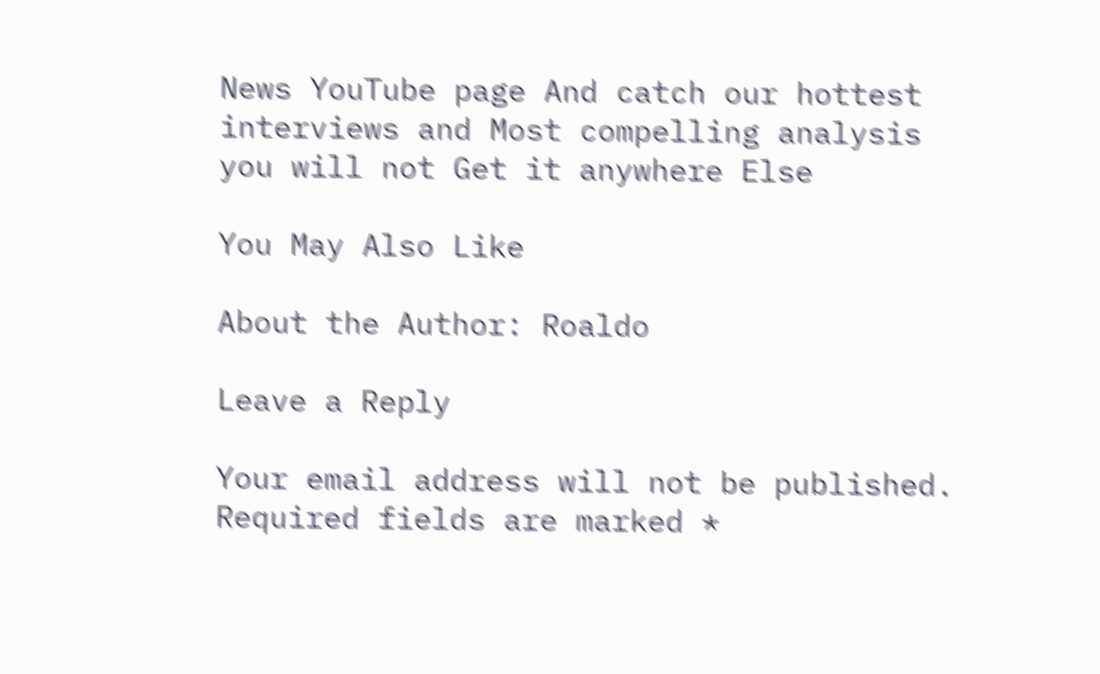News YouTube page And catch our hottest interviews and Most compelling analysis you will not Get it anywhere Else

You May Also Like

About the Author: Roaldo

Leave a Reply

Your email address will not be published. Required fields are marked *